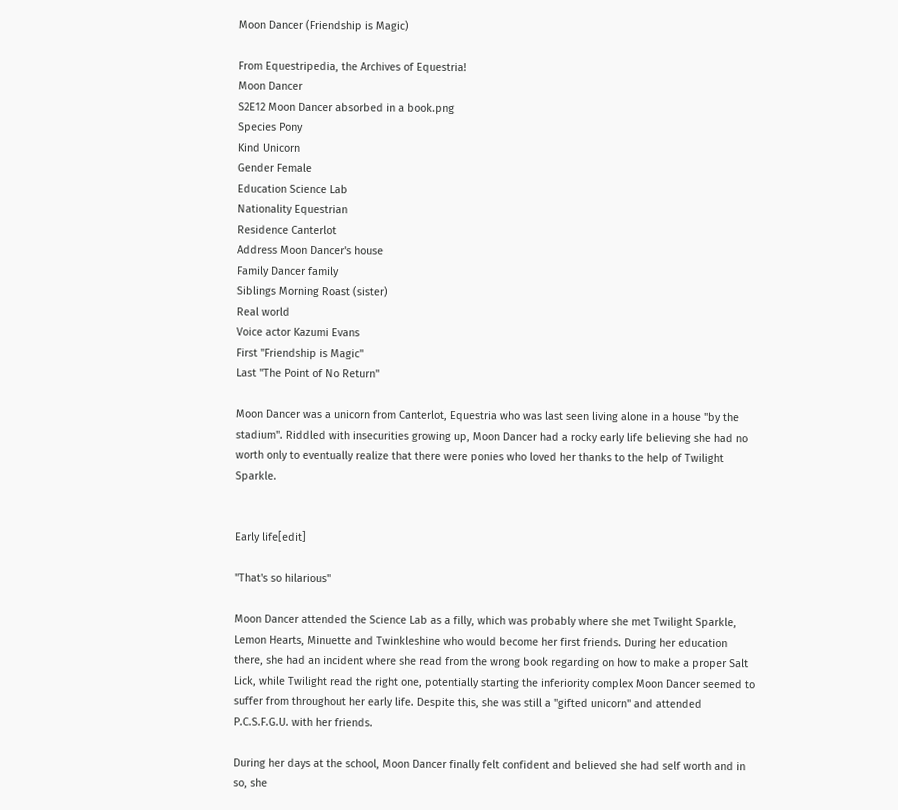Moon Dancer (Friendship is Magic)

From Equestripedia, the Archives of Equestria!
Moon Dancer
S2E12 Moon Dancer absorbed in a book.png
Species Pony
Kind Unicorn
Gender Female
Education Science Lab
Nationality Equestrian
Residence Canterlot
Address Moon Dancer's house
Family Dancer family
Siblings Morning Roast (sister)
Real world
Voice actor Kazumi Evans
First "Friendship is Magic"
Last "The Point of No Return"

Moon Dancer was a unicorn from Canterlot, Equestria who was last seen living alone in a house "by the stadium". Riddled with insecurities growing up, Moon Dancer had a rocky early life believing she had no worth only to eventually realize that there were ponies who loved her thanks to the help of Twilight Sparkle.


Early life[edit]

"That's so hilarious"

Moon Dancer attended the Science Lab as a filly, which was probably where she met Twilight Sparkle, Lemon Hearts, Minuette and Twinkleshine who would become her first friends. During her education there, she had an incident where she read from the wrong book regarding on how to make a proper Salt Lick, while Twilight read the right one, potentially starting the inferiority complex Moon Dancer seemed to suffer from throughout her early life. Despite this, she was still a "gifted unicorn" and attended P.C.S.F.G.U. with her friends.

During her days at the school, Moon Dancer finally felt confident and believed she had self worth and in so, she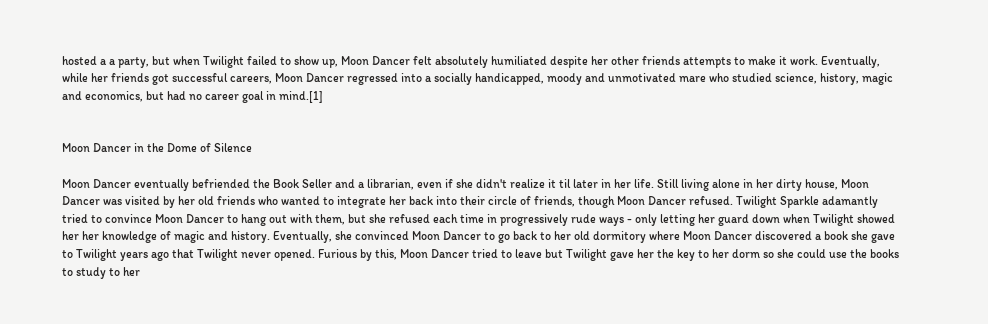hosted a a party, but when Twilight failed to show up, Moon Dancer felt absolutely humiliated despite her other friends attempts to make it work. Eventually, while her friends got successful careers, Moon Dancer regressed into a socially handicapped, moody and unmotivated mare who studied science, history, magic and economics, but had no career goal in mind.[1]


Moon Dancer in the Dome of Silence

Moon Dancer eventually befriended the Book Seller and a librarian, even if she didn't realize it til later in her life. Still living alone in her dirty house, Moon Dancer was visited by her old friends who wanted to integrate her back into their circle of friends, though Moon Dancer refused. Twilight Sparkle adamantly tried to convince Moon Dancer to hang out with them, but she refused each time in progressively rude ways - only letting her guard down when Twilight showed her her knowledge of magic and history. Eventually, she convinced Moon Dancer to go back to her old dormitory where Moon Dancer discovered a book she gave to Twilight years ago that Twilight never opened. Furious by this, Moon Dancer tried to leave but Twilight gave her the key to her dorm so she could use the books to study to her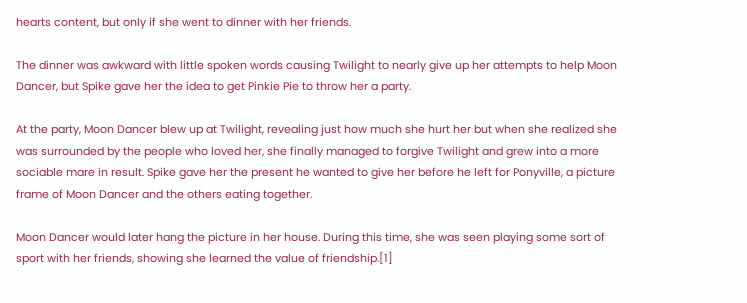hearts content, but only if she went to dinner with her friends.

The dinner was awkward with little spoken words causing Twilight to nearly give up her attempts to help Moon Dancer, but Spike gave her the idea to get Pinkie Pie to throw her a party.

At the party, Moon Dancer blew up at Twilight, revealing just how much she hurt her but when she realized she was surrounded by the people who loved her, she finally managed to forgive Twilight and grew into a more sociable mare in result. Spike gave her the present he wanted to give her before he left for Ponyville, a picture frame of Moon Dancer and the others eating together.

Moon Dancer would later hang the picture in her house. During this time, she was seen playing some sort of sport with her friends, showing she learned the value of friendship.[1]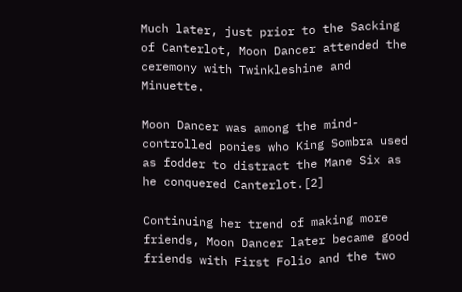Much later, just prior to the Sacking of Canterlot, Moon Dancer attended the ceremony with Twinkleshine and Minuette.

Moon Dancer was among the mind-controlled ponies who King Sombra used as fodder to distract the Mane Six as he conquered Canterlot.[2]

Continuing her trend of making more friends, Moon Dancer later became good friends with First Folio and the two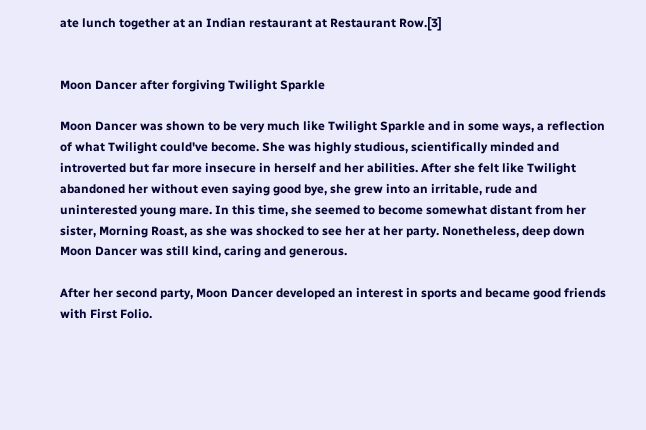ate lunch together at an Indian restaurant at Restaurant Row.[3]


Moon Dancer after forgiving Twilight Sparkle

Moon Dancer was shown to be very much like Twilight Sparkle and in some ways, a reflection of what Twilight could've become. She was highly studious, scientifically minded and introverted but far more insecure in herself and her abilities. After she felt like Twilight abandoned her without even saying good bye, she grew into an irritable, rude and uninterested young mare. In this time, she seemed to become somewhat distant from her sister, Morning Roast, as she was shocked to see her at her party. Nonetheless, deep down Moon Dancer was still kind, caring and generous.

After her second party, Moon Dancer developed an interest in sports and became good friends with First Folio.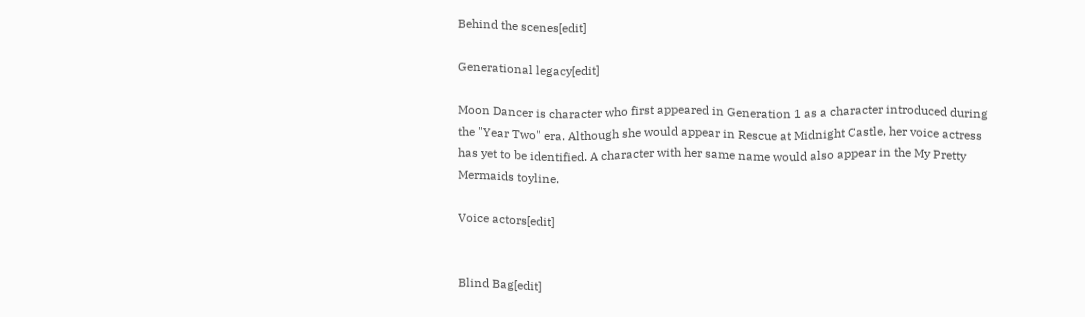Behind the scenes[edit]

Generational legacy[edit]

Moon Dancer is character who first appeared in Generation 1 as a character introduced during the "Year Two" era. Although she would appear in Rescue at Midnight Castle, her voice actress has yet to be identified. A character with her same name would also appear in the My Pretty Mermaids toyline.

Voice actors[edit]


Blind Bag[edit]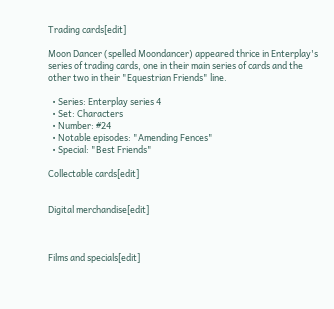Trading cards[edit]

Moon Dancer (spelled Moondancer) appeared thrice in Enterplay's series of trading cards, one in their main series of cards and the other two in their "Equestrian Friends" line.

  • Series: Enterplay series 4
  • Set: Characters
  • Number: #24
  • Notable episodes: "Amending Fences"
  • Special: "Best Friends"

Collectable cards[edit]


Digital merchandise[edit]



Films and specials[edit]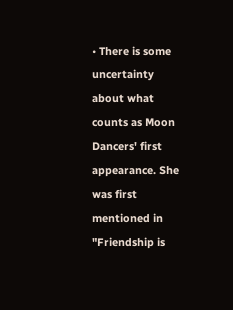• There is some uncertainty about what counts as Moon Dancers' first appearance. She was first mentioned in "Friendship is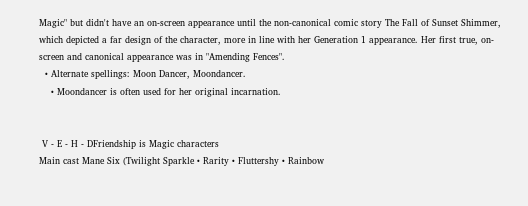Magic" but didn't have an on-screen appearance until the non-canonical comic story The Fall of Sunset Shimmer, which depicted a far design of the character, more in line with her Generation 1 appearance. Her first true, on-screen and canonical appearance was in "Amending Fences".
  • Alternate spellings: Moon Dancer, Moondancer.
    • Moondancer is often used for her original incarnation.


 V - E - H - DFriendship is Magic characters
Main cast Mane Six (Twilight Sparkle • Rarity • Fluttershy • Rainbow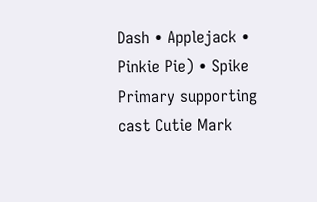Dash • Applejack • Pinkie Pie) • Spike
Primary supporting cast Cutie Mark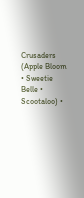Crusaders (Apple Bloom • Sweetie Belle • Scootaloo) •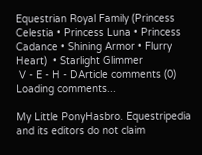Equestrian Royal Family (Princess Celestia • Princess Luna • Princess Cadance • Shining Armor • Flurry Heart)  • Starlight Glimmer
 V - E - H - DArticle comments (0)
Loading comments...

My Little PonyHasbro. Equestripedia and its editors do not claim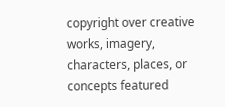copyright over creative works, imagery, characters, places, or concepts featured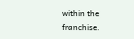within the franchise.